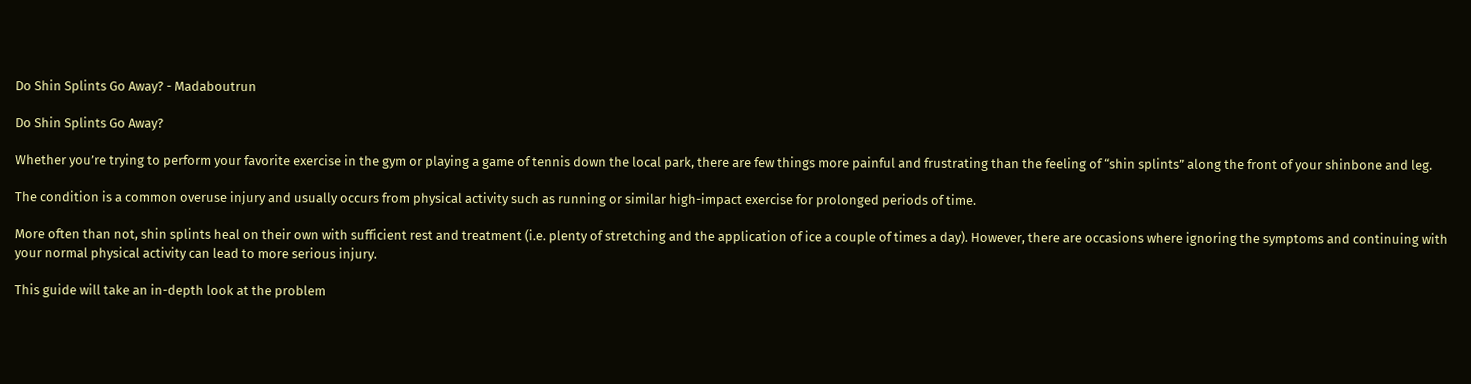Do Shin Splints Go Away? - Madaboutrun

Do Shin Splints Go Away?

Whether you’re trying to perform your favorite exercise in the gym or playing a game of tennis down the local park, there are few things more painful and frustrating than the feeling of “shin splints” along the front of your shinbone and leg.

The condition is a common overuse injury and usually occurs from physical activity such as running or similar high-impact exercise for prolonged periods of time.

More often than not, shin splints heal on their own with sufficient rest and treatment (i.e. plenty of stretching and the application of ice a couple of times a day). However, there are occasions where ignoring the symptoms and continuing with your normal physical activity can lead to more serious injury.

This guide will take an in-depth look at the problem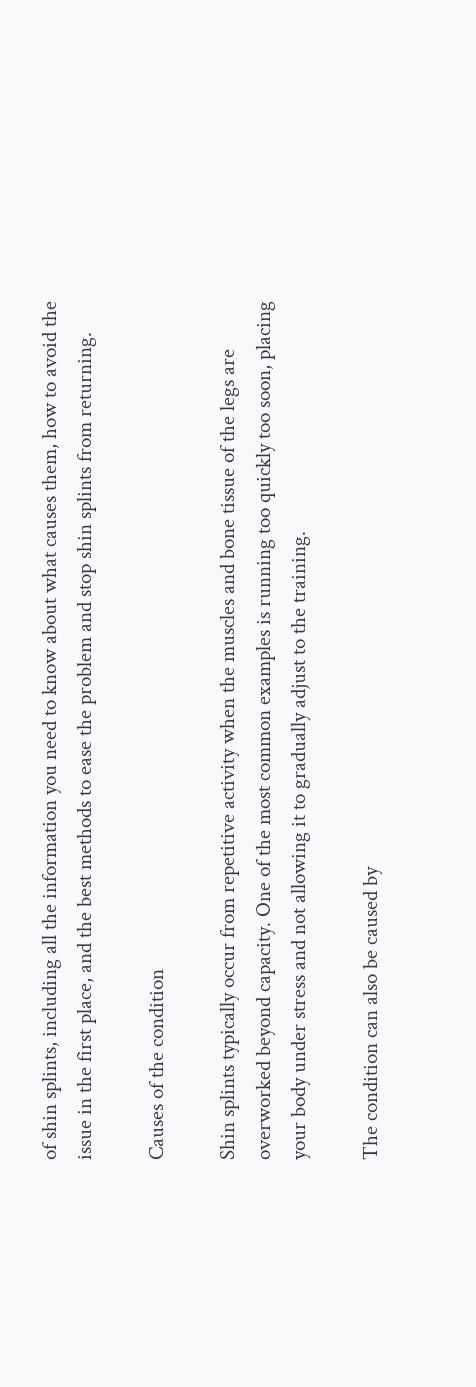of shin splints, including all the information you need to know about what causes them, how to avoid the issue in the first place, and the best methods to ease the problem and stop shin splints from returning.

Causes of the condition

Shin splints typically occur from repetitive activity when the muscles and bone tissue of the legs are overworked beyond capacity. One of the most common examples is running too quickly too soon, placing your body under stress and not allowing it to gradually adjust to the training.

The condition can also be caused by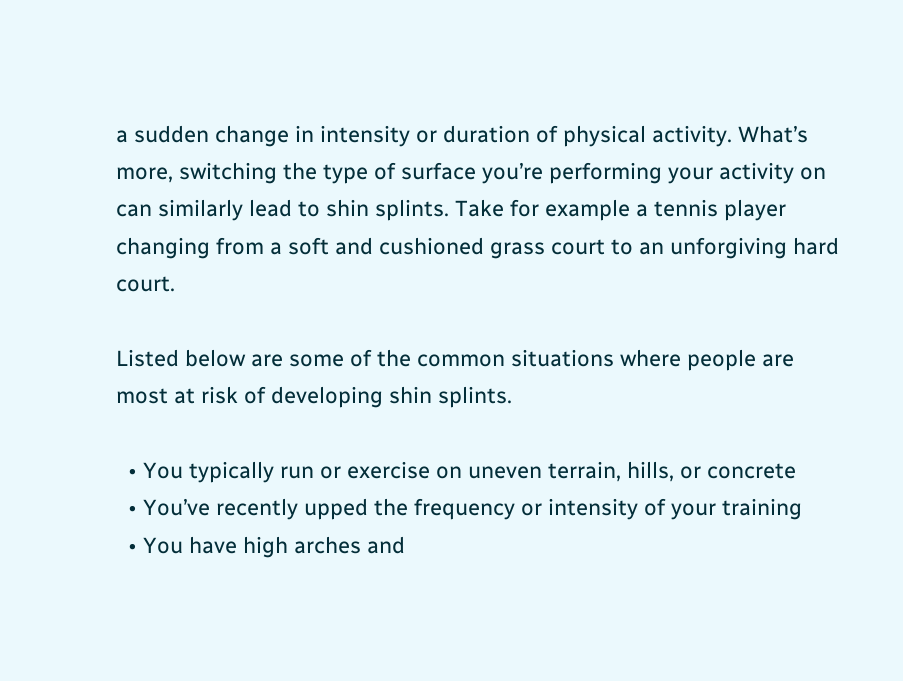a sudden change in intensity or duration of physical activity. What’s more, switching the type of surface you’re performing your activity on can similarly lead to shin splints. Take for example a tennis player changing from a soft and cushioned grass court to an unforgiving hard court.

Listed below are some of the common situations where people are most at risk of developing shin splints.

  • You typically run or exercise on uneven terrain, hills, or concrete
  • You’ve recently upped the frequency or intensity of your training
  • You have high arches and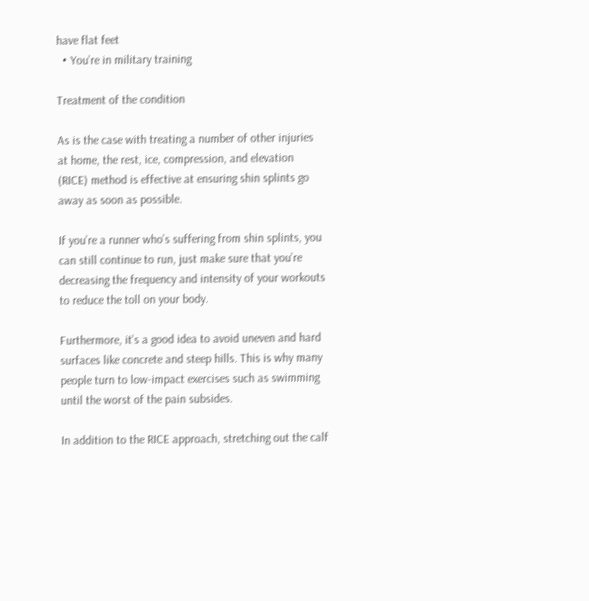have flat feet
  • You’re in military training

Treatment of the condition

As is the case with treating a number of other injuries at home, the rest, ice, compression, and elevation (RICE) method is effective at ensuring shin splints go away as soon as possible.

If you’re a runner who’s suffering from shin splints, you can still continue to run, just make sure that you’re decreasing the frequency and intensity of your workouts to reduce the toll on your body.

Furthermore, it’s a good idea to avoid uneven and hard surfaces like concrete and steep hills. This is why many people turn to low-impact exercises such as swimming until the worst of the pain subsides.

In addition to the RICE approach, stretching out the calf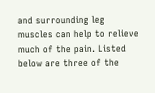and surrounding leg muscles can help to relieve much of the pain. Listed below are three of the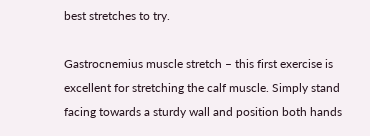best stretches to try.

Gastrocnemius muscle stretch – this first exercise is excellent for stretching the calf muscle. Simply stand facing towards a sturdy wall and position both hands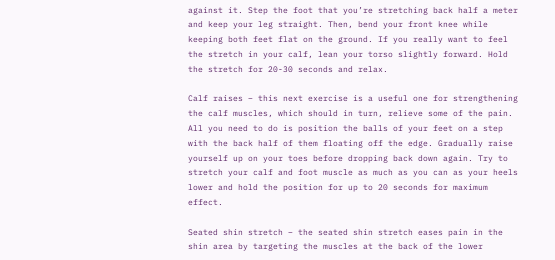against it. Step the foot that you’re stretching back half a meter and keep your leg straight. Then, bend your front knee while keeping both feet flat on the ground. If you really want to feel the stretch in your calf, lean your torso slightly forward. Hold the stretch for 20-30 seconds and relax.

Calf raises – this next exercise is a useful one for strengthening the calf muscles, which should in turn, relieve some of the pain. All you need to do is position the balls of your feet on a step with the back half of them floating off the edge. Gradually raise yourself up on your toes before dropping back down again. Try to stretch your calf and foot muscle as much as you can as your heels lower and hold the position for up to 20 seconds for maximum effect.

Seated shin stretch – the seated shin stretch eases pain in the shin area by targeting the muscles at the back of the lower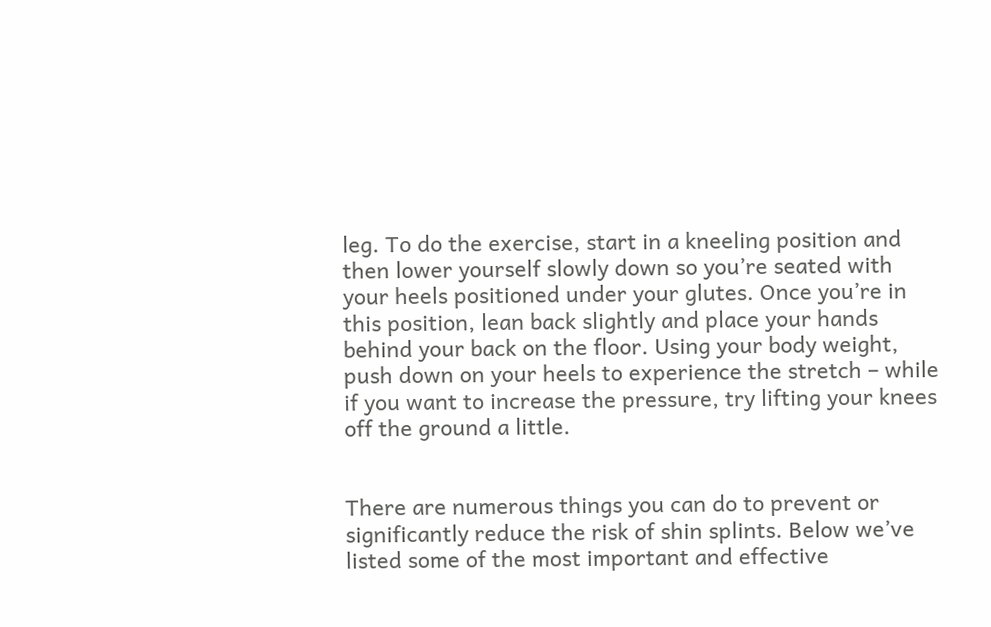leg. To do the exercise, start in a kneeling position and then lower yourself slowly down so you’re seated with your heels positioned under your glutes. Once you’re in this position, lean back slightly and place your hands behind your back on the floor. Using your body weight, push down on your heels to experience the stretch – while if you want to increase the pressure, try lifting your knees off the ground a little.


There are numerous things you can do to prevent or significantly reduce the risk of shin splints. Below we’ve listed some of the most important and effective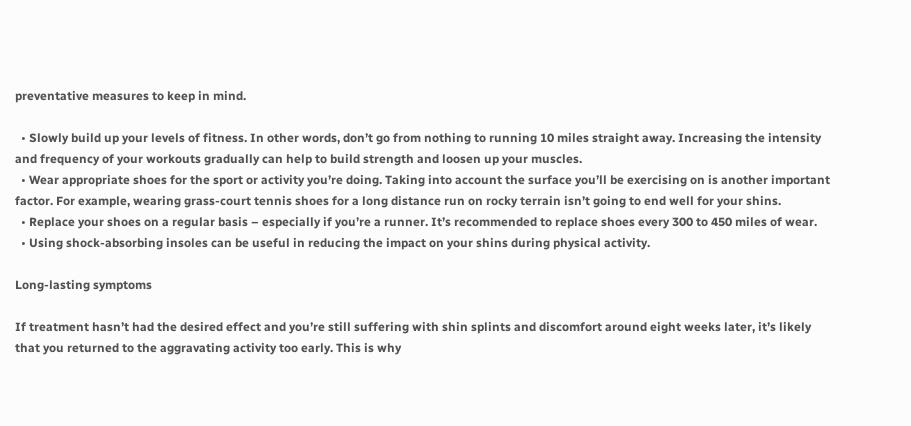preventative measures to keep in mind.

  • Slowly build up your levels of fitness. In other words, don’t go from nothing to running 10 miles straight away. Increasing the intensity and frequency of your workouts gradually can help to build strength and loosen up your muscles.
  • Wear appropriate shoes for the sport or activity you’re doing. Taking into account the surface you’ll be exercising on is another important factor. For example, wearing grass-court tennis shoes for a long distance run on rocky terrain isn’t going to end well for your shins.
  • Replace your shoes on a regular basis – especially if you’re a runner. It’s recommended to replace shoes every 300 to 450 miles of wear.
  • Using shock-absorbing insoles can be useful in reducing the impact on your shins during physical activity.

Long-lasting symptoms

If treatment hasn’t had the desired effect and you’re still suffering with shin splints and discomfort around eight weeks later, it’s likely that you returned to the aggravating activity too early. This is why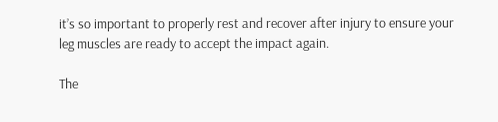it’s so important to properly rest and recover after injury to ensure your leg muscles are ready to accept the impact again.

The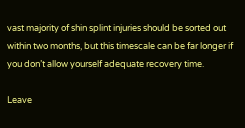vast majority of shin splint injuries should be sorted out within two months, but this timescale can be far longer if you don’t allow yourself adequate recovery time.

Leave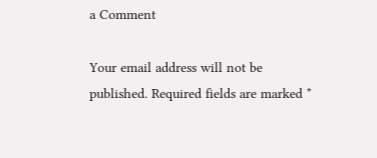a Comment

Your email address will not be published. Required fields are marked *